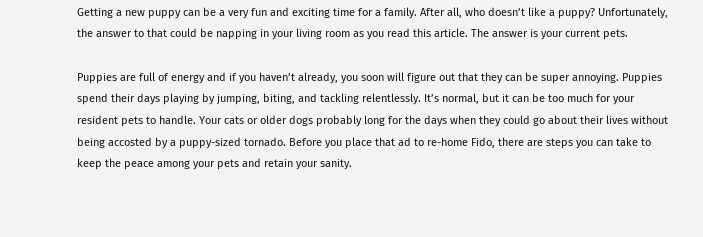Getting a new puppy can be a very fun and exciting time for a family. After all, who doesn’t like a puppy? Unfortunately, the answer to that could be napping in your living room as you read this article. The answer is your current pets.

Puppies are full of energy and if you haven’t already, you soon will figure out that they can be super annoying. Puppies spend their days playing by jumping, biting, and tackling relentlessly. It’s normal, but it can be too much for your resident pets to handle. Your cats or older dogs probably long for the days when they could go about their lives without being accosted by a puppy-sized tornado. Before you place that ad to re-home Fido, there are steps you can take to keep the peace among your pets and retain your sanity.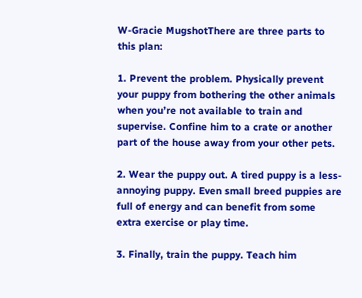W-Gracie MugshotThere are three parts to this plan:

1. Prevent the problem. Physically prevent your puppy from bothering the other animals when you’re not available to train and supervise. Confine him to a crate or another part of the house away from your other pets.

2. Wear the puppy out. A tired puppy is a less-annoying puppy. Even small breed puppies are full of energy and can benefit from some extra exercise or play time.

3. Finally, train the puppy. Teach him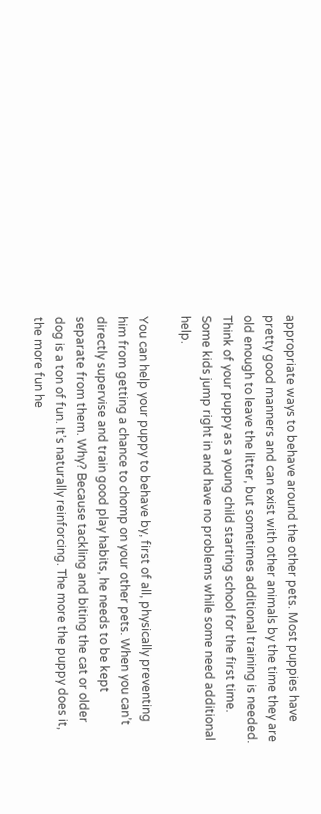appropriate ways to behave around the other pets. Most puppies have pretty good manners and can exist with other animals by the time they are old enough to leave the litter, but sometimes additional training is needed. Think of your puppy as a young child starting school for the first time. Some kids jump right in and have no problems while some need additional help.

You can help your puppy to behave by, first of all, physically preventing him from getting a chance to chomp on your other pets. When you can’t directly supervise and train good play habits, he needs to be kept separate from them. Why? Because tackling and biting the cat or older dog is a ton of fun. It’s naturally reinforcing. The more the puppy does it, the more fun he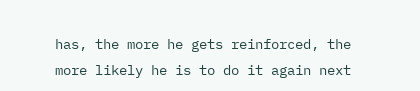has, the more he gets reinforced, the more likely he is to do it again next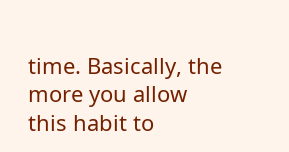time. Basically, the more you allow this habit to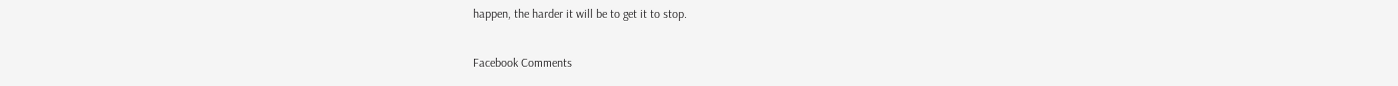happen, the harder it will be to get it to stop.

Facebook Comments